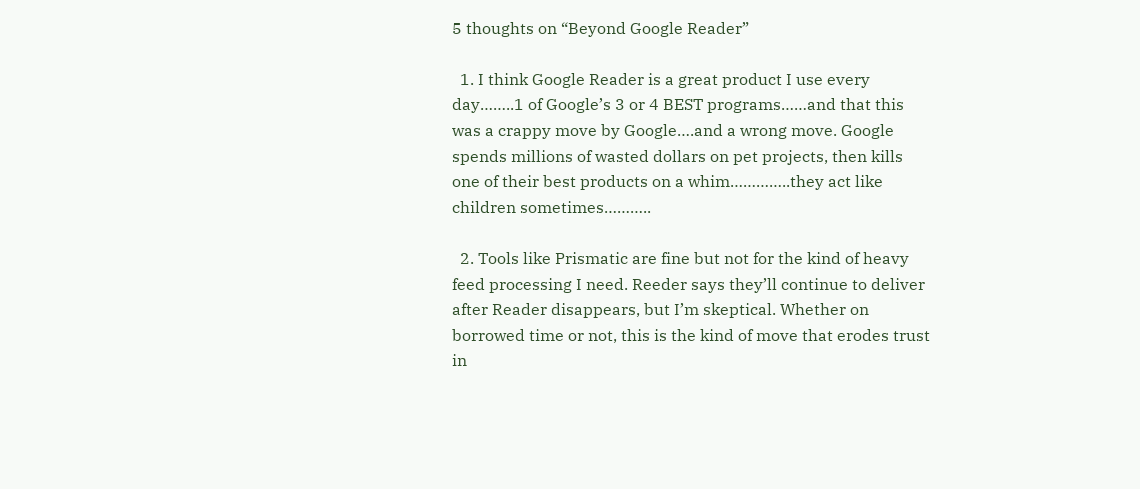5 thoughts on “Beyond Google Reader”

  1. I think Google Reader is a great product I use every day……..1 of Google’s 3 or 4 BEST programs……and that this was a crappy move by Google….and a wrong move. Google spends millions of wasted dollars on pet projects, then kills one of their best products on a whim…………..they act like children sometimes………..

  2. Tools like Prismatic are fine but not for the kind of heavy feed processing I need. Reeder says they’ll continue to deliver after Reader disappears, but I’m skeptical. Whether on borrowed time or not, this is the kind of move that erodes trust in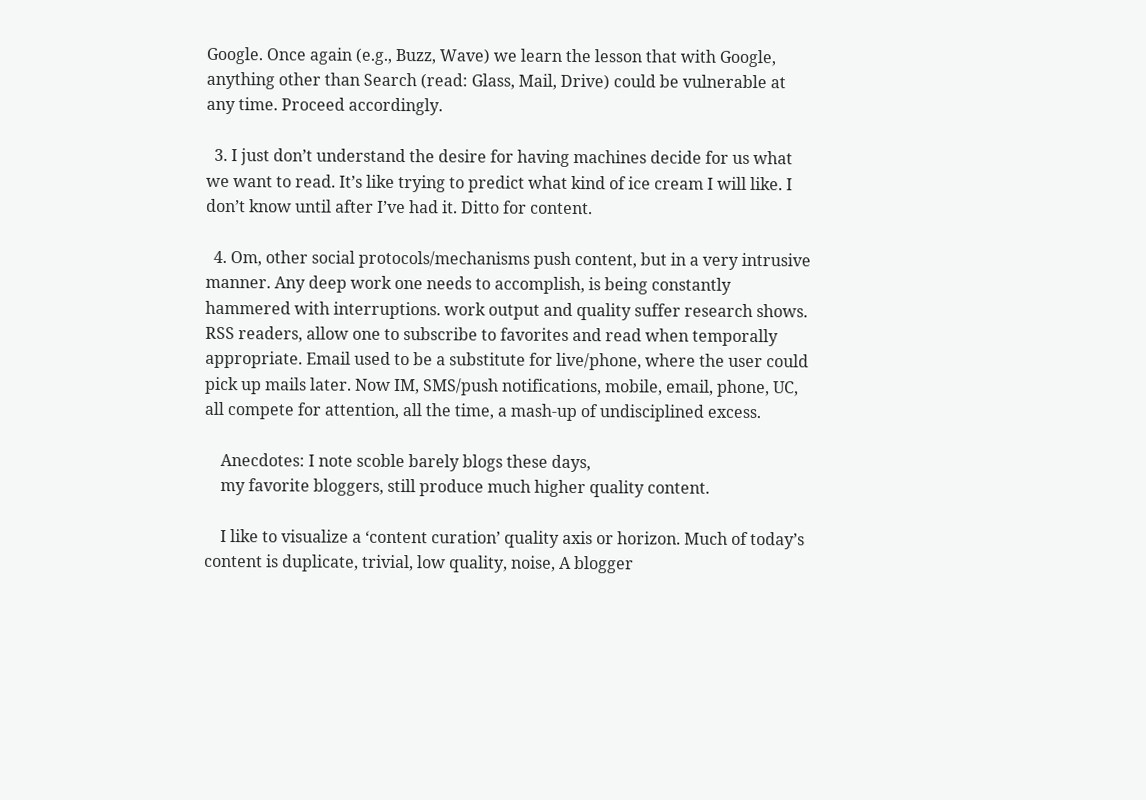Google. Once again (e.g., Buzz, Wave) we learn the lesson that with Google, anything other than Search (read: Glass, Mail, Drive) could be vulnerable at any time. Proceed accordingly.

  3. I just don’t understand the desire for having machines decide for us what we want to read. It’s like trying to predict what kind of ice cream I will like. I don’t know until after I’ve had it. Ditto for content.

  4. Om, other social protocols/mechanisms push content, but in a very intrusive manner. Any deep work one needs to accomplish, is being constantly hammered with interruptions. work output and quality suffer research shows. RSS readers, allow one to subscribe to favorites and read when temporally appropriate. Email used to be a substitute for live/phone, where the user could pick up mails later. Now IM, SMS/push notifications, mobile, email, phone, UC, all compete for attention, all the time, a mash-up of undisciplined excess.

    Anecdotes: I note scoble barely blogs these days,
    my favorite bloggers, still produce much higher quality content.

    I like to visualize a ‘content curation’ quality axis or horizon. Much of today’s content is duplicate, trivial, low quality, noise, A blogger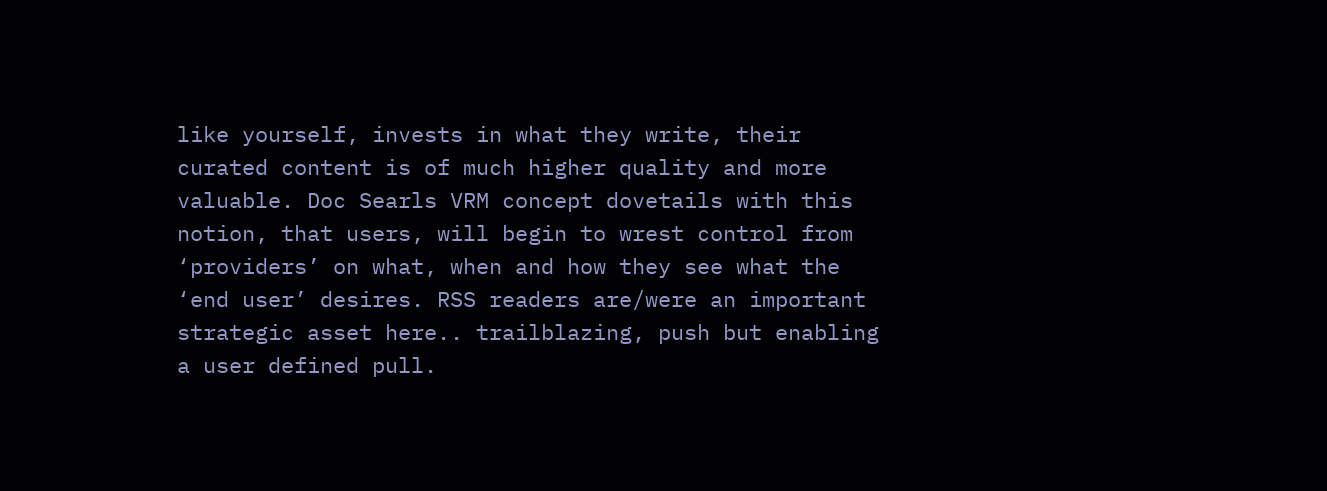like yourself, invests in what they write, their curated content is of much higher quality and more valuable. Doc Searls VRM concept dovetails with this notion, that users, will begin to wrest control from ‘providers’ on what, when and how they see what the ‘end user’ desires. RSS readers are/were an important strategic asset here.. trailblazing, push but enabling a user defined pull.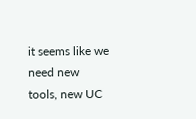it seems like we need new tools, new UC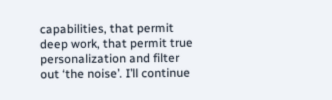capabilities, that permit deep work, that permit true personalization and filter out ‘the noise’. I’ll continue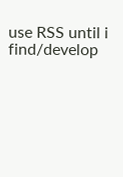use RSS until i find/develop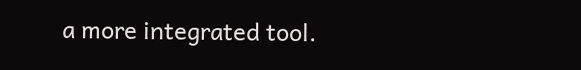a more integrated tool.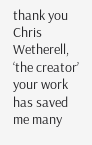thank you Chris Wetherell, ‘the creator’ your work has saved me many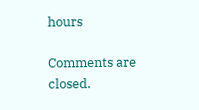hours

Comments are closed.